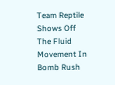Team Reptile Shows Off The Fluid Movement In Bomb Rush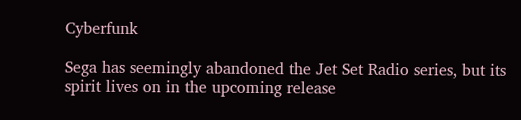Cyberfunk

Sega has seemingly abandoned the Jet Set Radio series, but its spirit lives on in the upcoming release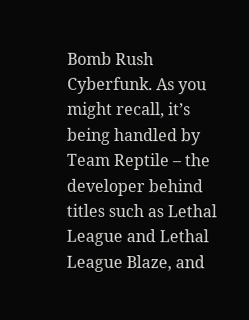Bomb Rush Cyberfunk. As you might recall, it’s being handled by Team Reptile – the developer behind titles such as Lethal League and Lethal League Blaze, and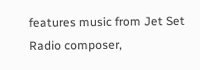features music from Jet Set Radio composer,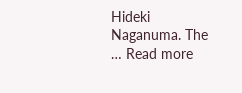Hideki Naganuma. The … Read more